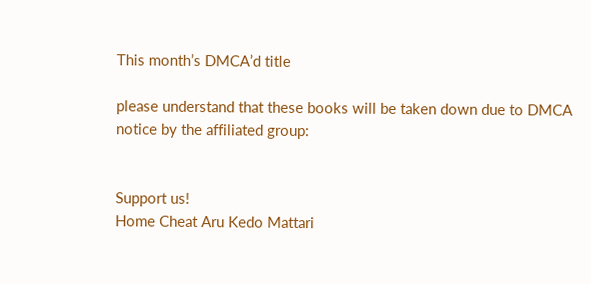This month’s DMCA’d title

please understand that these books will be taken down due to DMCA notice by the affiliated group:


Support us!
Home Cheat Aru Kedo Mattari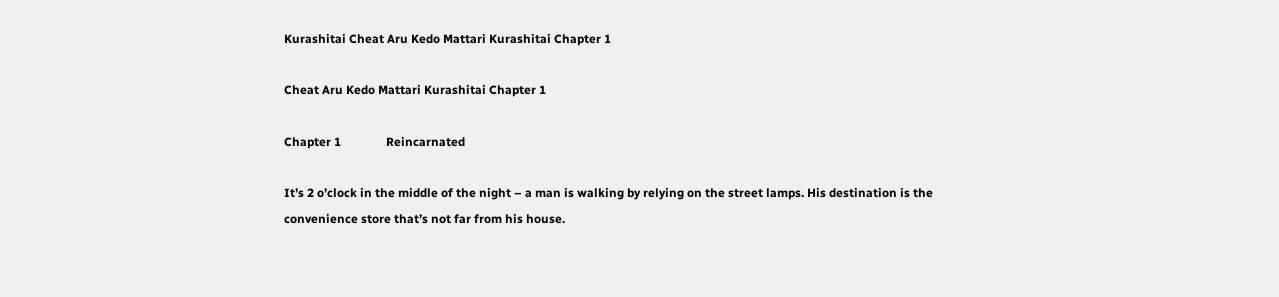Kurashitai Cheat Aru Kedo Mattari Kurashitai Chapter 1

Cheat Aru Kedo Mattari Kurashitai Chapter 1

Chapter 1               Reincarnated

It’s 2 o’clock in the middle of the night – a man is walking by relying on the street lamps. His destination is the convenience store that’s not far from his house.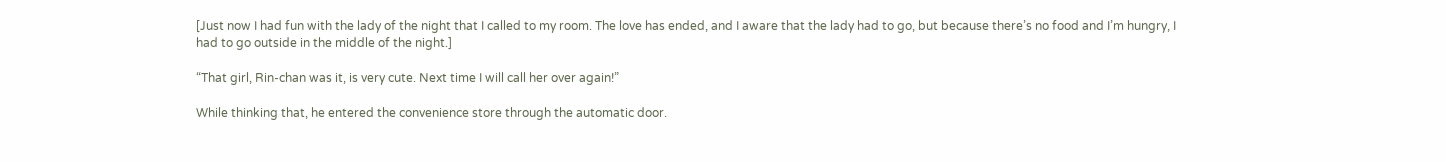[Just now I had fun with the lady of the night that I called to my room. The love has ended, and I aware that the lady had to go, but because there’s no food and I’m hungry, I had to go outside in the middle of the night.]

“That girl, Rin-chan was it, is very cute. Next time I will call her over again!”

While thinking that, he entered the convenience store through the automatic door.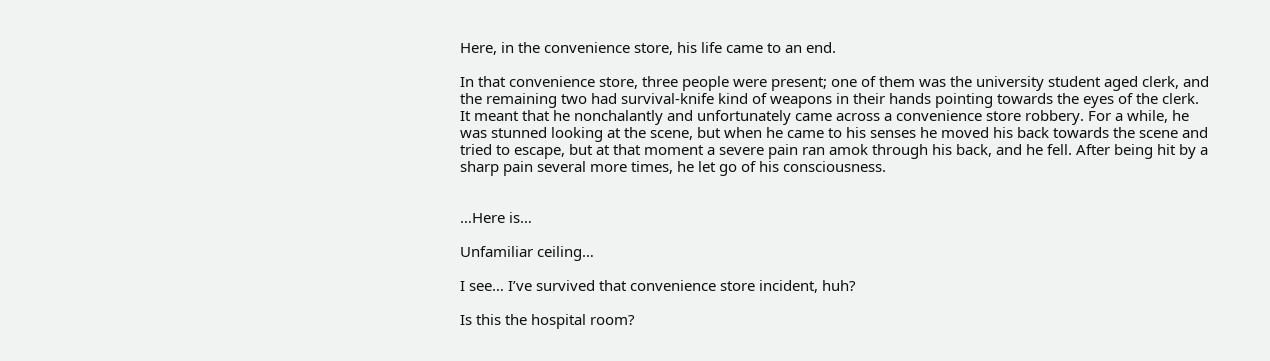Here, in the convenience store, his life came to an end.

In that convenience store, three people were present; one of them was the university student aged clerk, and the remaining two had survival-knife kind of weapons in their hands pointing towards the eyes of the clerk.  It meant that he nonchalantly and unfortunately came across a convenience store robbery. For a while, he was stunned looking at the scene, but when he came to his senses he moved his back towards the scene and tried to escape, but at that moment a severe pain ran amok through his back, and he fell. After being hit by a sharp pain several more times, he let go of his consciousness.


…Here is…

Unfamiliar ceiling…

I see… I’ve survived that convenience store incident, huh?

Is this the hospital room?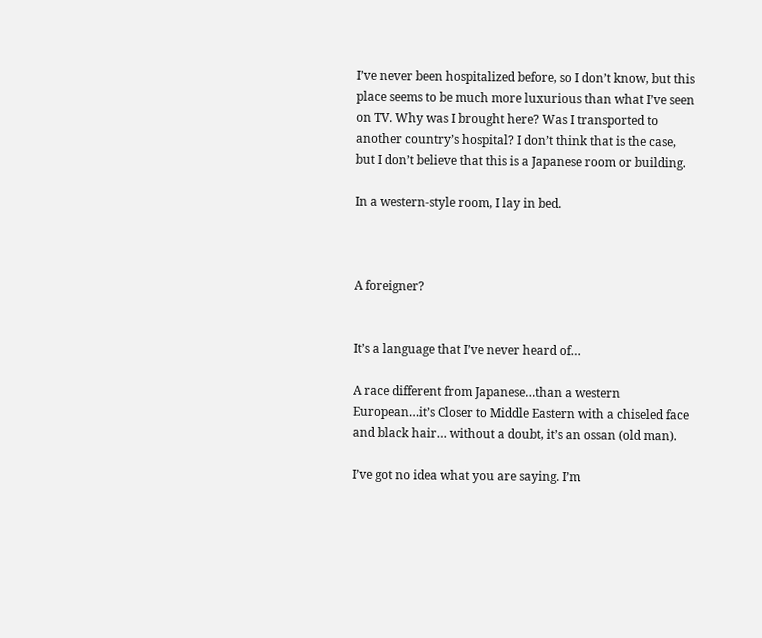I’ve never been hospitalized before, so I don’t know, but this place seems to be much more luxurious than what I’ve seen on TV. Why was I brought here? Was I transported to another country’s hospital? I don’t think that is the case, but I don’t believe that this is a Japanese room or building.

In a western-style room, I lay in bed.



A foreigner?


It’s a language that I’ve never heard of…

A race different from Japanese…than a western European…it’s Closer to Middle Eastern with a chiseled face and black hair… without a doubt, it’s an ossan (old man).

I’ve got no idea what you are saying. I’m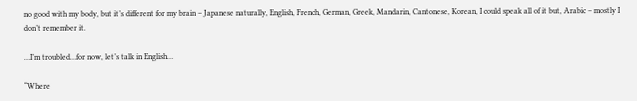no good with my body, but it’s different for my brain – Japanese naturally, English, French, German, Greek, Mandarin, Cantonese, Korean, I could speak all of it but, Arabic – mostly I don’t remember it.

…I’m troubled…for now, let’s talk in English…

“Where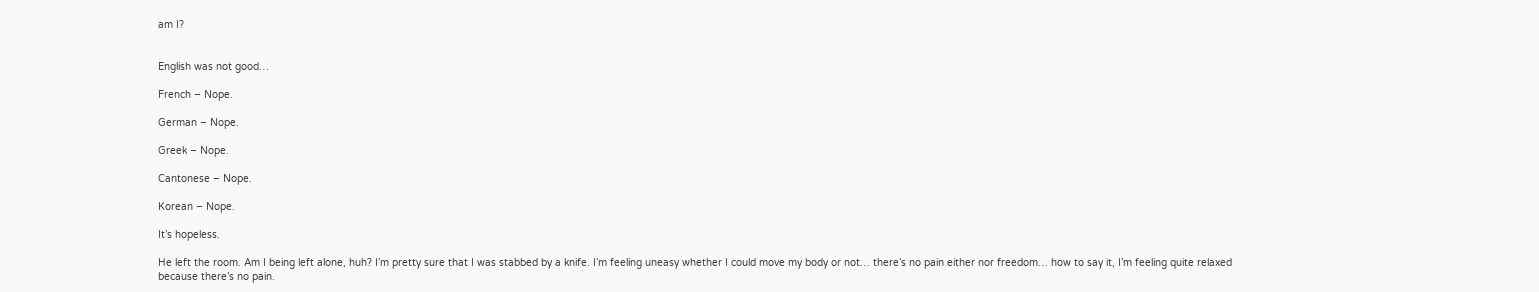am I?


English was not good…

French – Nope.

German – Nope.

Greek – Nope.

Cantonese – Nope.

Korean – Nope.

It’s hopeless.

He left the room. Am I being left alone, huh? I’m pretty sure that I was stabbed by a knife. I’m feeling uneasy whether I could move my body or not… there’s no pain either nor freedom… how to say it, I’m feeling quite relaxed because there’s no pain.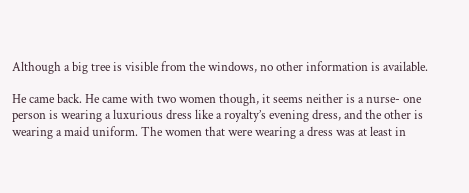Although a big tree is visible from the windows, no other information is available.

He came back. He came with two women though, it seems neither is a nurse- one person is wearing a luxurious dress like a royalty’s evening dress, and the other is wearing a maid uniform. The women that were wearing a dress was at least in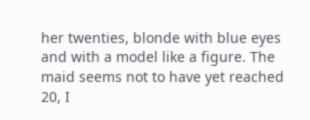her twenties, blonde with blue eyes and with a model like a figure. The maid seems not to have yet reached 20, I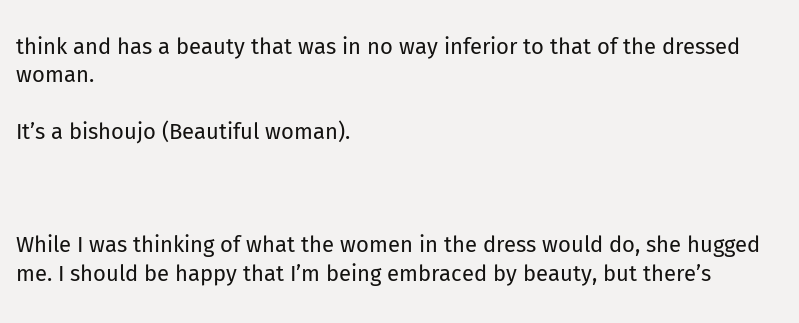think and has a beauty that was in no way inferior to that of the dressed woman.

It’s a bishoujo (Beautiful woman).



While I was thinking of what the women in the dress would do, she hugged me. I should be happy that I’m being embraced by beauty, but there’s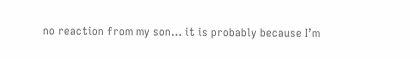no reaction from my son… it is probably because I’m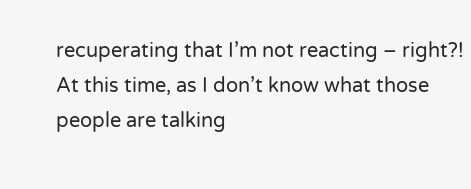recuperating that I’m not reacting – right?! At this time, as I don’t know what those people are talking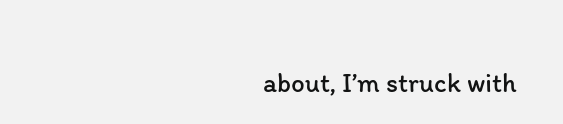about, I’m struck with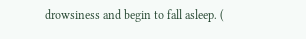drowsiness and begin to fall asleep. (